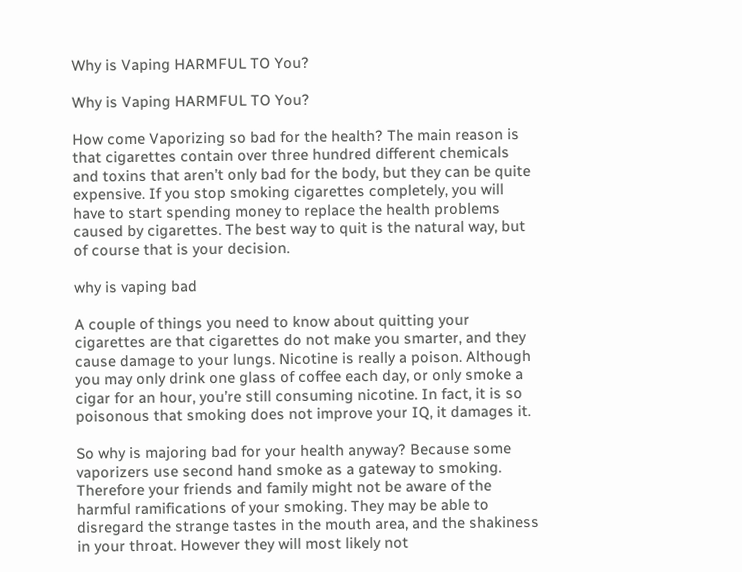Why is Vaping HARMFUL TO You?

Why is Vaping HARMFUL TO You?

How come Vaporizing so bad for the health? The main reason is that cigarettes contain over three hundred different chemicals and toxins that aren’t only bad for the body, but they can be quite expensive. If you stop smoking cigarettes completely, you will have to start spending money to replace the health problems caused by cigarettes. The best way to quit is the natural way, but of course that is your decision.

why is vaping bad

A couple of things you need to know about quitting your cigarettes are that cigarettes do not make you smarter, and they cause damage to your lungs. Nicotine is really a poison. Although you may only drink one glass of coffee each day, or only smoke a cigar for an hour, you’re still consuming nicotine. In fact, it is so poisonous that smoking does not improve your IQ, it damages it.

So why is majoring bad for your health anyway? Because some vaporizers use second hand smoke as a gateway to smoking. Therefore your friends and family might not be aware of the harmful ramifications of your smoking. They may be able to disregard the strange tastes in the mouth area, and the shakiness in your throat. However they will most likely not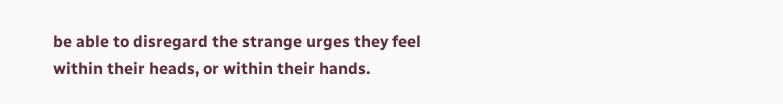be able to disregard the strange urges they feel within their heads, or within their hands.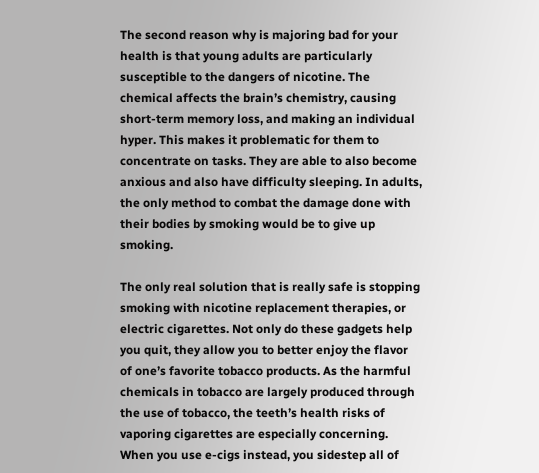The second reason why is majoring bad for your health is that young adults are particularly susceptible to the dangers of nicotine. The chemical affects the brain’s chemistry, causing short-term memory loss, and making an individual hyper. This makes it problematic for them to concentrate on tasks. They are able to also become anxious and also have difficulty sleeping. In adults, the only method to combat the damage done with their bodies by smoking would be to give up smoking.

The only real solution that is really safe is stopping smoking with nicotine replacement therapies, or electric cigarettes. Not only do these gadgets help you quit, they allow you to better enjoy the flavor of one’s favorite tobacco products. As the harmful chemicals in tobacco are largely produced through the use of tobacco, the teeth’s health risks of vaporing cigarettes are especially concerning. When you use e-cigs instead, you sidestep all of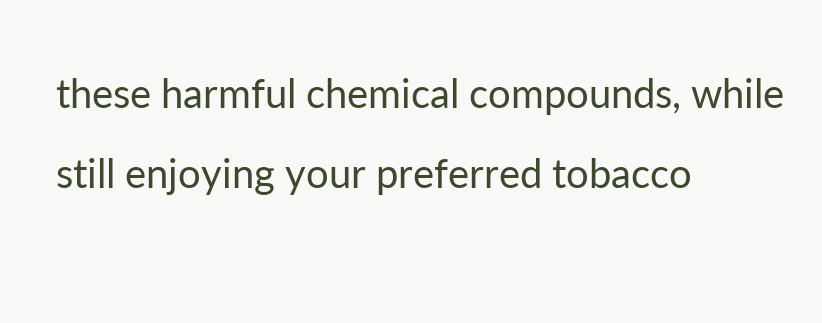these harmful chemical compounds, while still enjoying your preferred tobacco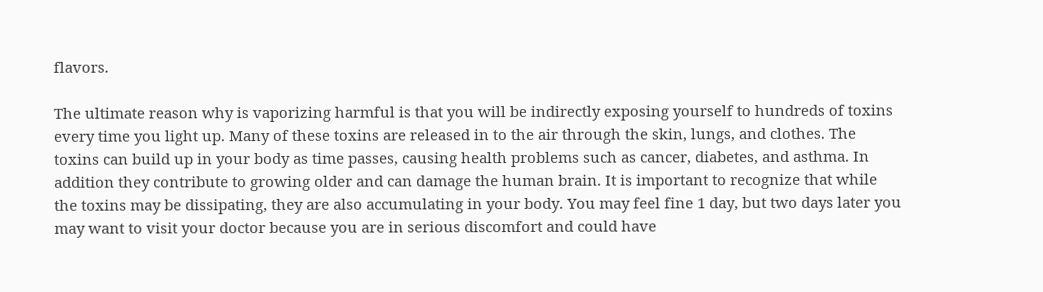flavors.

The ultimate reason why is vaporizing harmful is that you will be indirectly exposing yourself to hundreds of toxins every time you light up. Many of these toxins are released in to the air through the skin, lungs, and clothes. The toxins can build up in your body as time passes, causing health problems such as cancer, diabetes, and asthma. In addition they contribute to growing older and can damage the human brain. It is important to recognize that while the toxins may be dissipating, they are also accumulating in your body. You may feel fine 1 day, but two days later you may want to visit your doctor because you are in serious discomfort and could have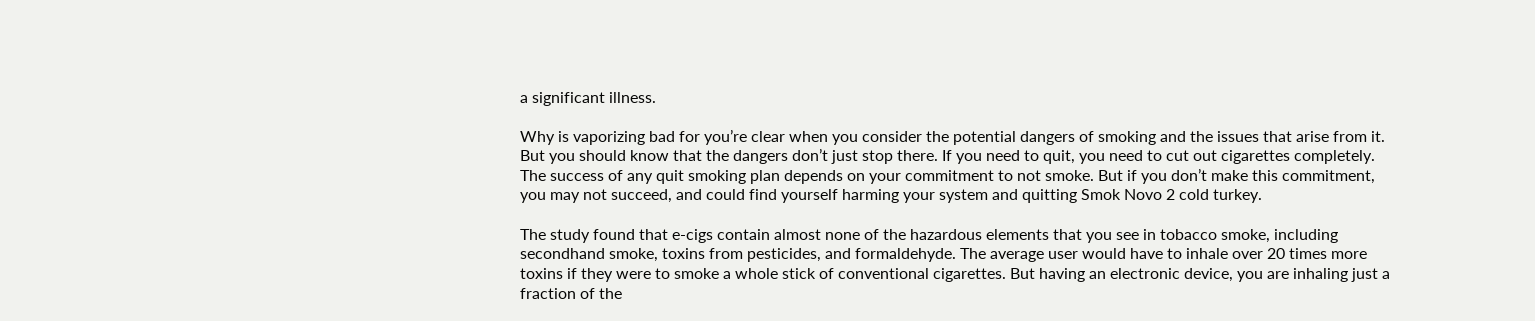a significant illness.

Why is vaporizing bad for you’re clear when you consider the potential dangers of smoking and the issues that arise from it. But you should know that the dangers don’t just stop there. If you need to quit, you need to cut out cigarettes completely. The success of any quit smoking plan depends on your commitment to not smoke. But if you don’t make this commitment, you may not succeed, and could find yourself harming your system and quitting Smok Novo 2 cold turkey.

The study found that e-cigs contain almost none of the hazardous elements that you see in tobacco smoke, including secondhand smoke, toxins from pesticides, and formaldehyde. The average user would have to inhale over 20 times more toxins if they were to smoke a whole stick of conventional cigarettes. But having an electronic device, you are inhaling just a fraction of the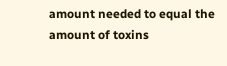amount needed to equal the amount of toxins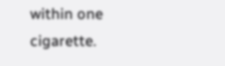within one cigarette.